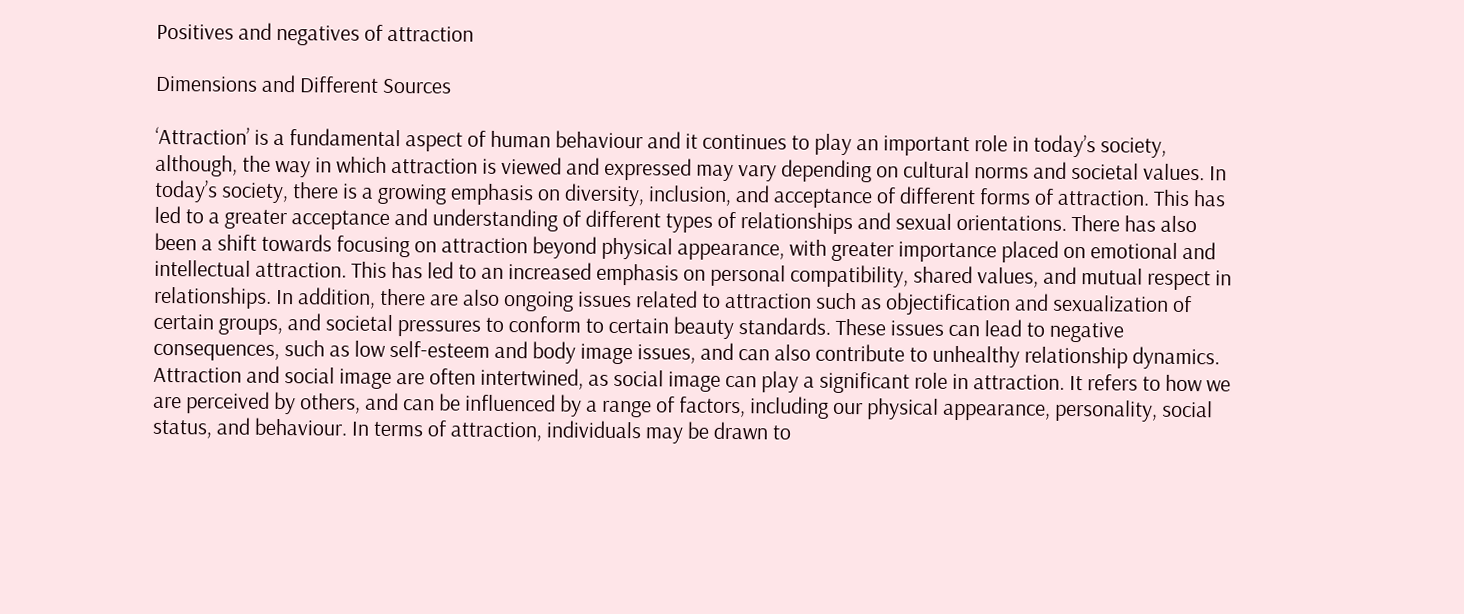Positives and negatives of attraction

Dimensions and Different Sources

‘Attraction’ is a fundamental aspect of human behaviour and it continues to play an important role in today’s society, although, the way in which attraction is viewed and expressed may vary depending on cultural norms and societal values. In today’s society, there is a growing emphasis on diversity, inclusion, and acceptance of different forms of attraction. This has led to a greater acceptance and understanding of different types of relationships and sexual orientations. There has also been a shift towards focusing on attraction beyond physical appearance, with greater importance placed on emotional and intellectual attraction. This has led to an increased emphasis on personal compatibility, shared values, and mutual respect in relationships. In addition, there are also ongoing issues related to attraction such as objectification and sexualization of certain groups, and societal pressures to conform to certain beauty standards. These issues can lead to negative consequences, such as low self-esteem and body image issues, and can also contribute to unhealthy relationship dynamics. Attraction and social image are often intertwined, as social image can play a significant role in attraction. It refers to how we are perceived by others, and can be influenced by a range of factors, including our physical appearance, personality, social status, and behaviour. In terms of attraction, individuals may be drawn to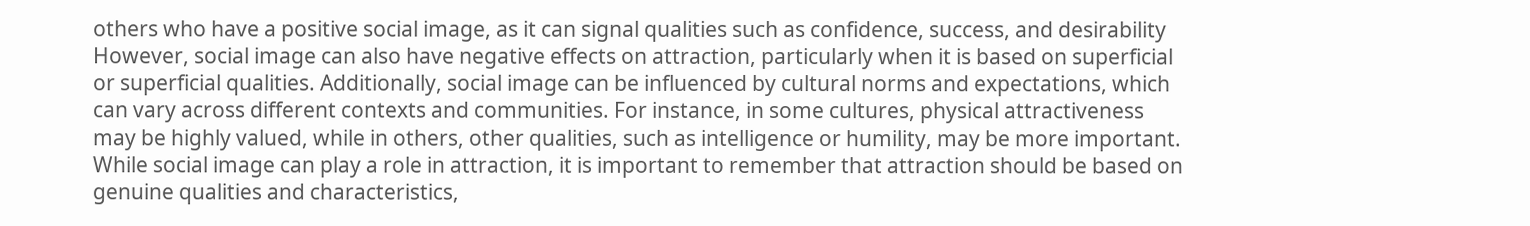others who have a positive social image, as it can signal qualities such as confidence, success, and desirability However, social image can also have negative effects on attraction, particularly when it is based on superficial or superficial qualities. Additionally, social image can be influenced by cultural norms and expectations, which can vary across different contexts and communities. For instance, in some cultures, physical attractiveness may be highly valued, while in others, other qualities, such as intelligence or humility, may be more important. While social image can play a role in attraction, it is important to remember that attraction should be based on genuine qualities and characteristics,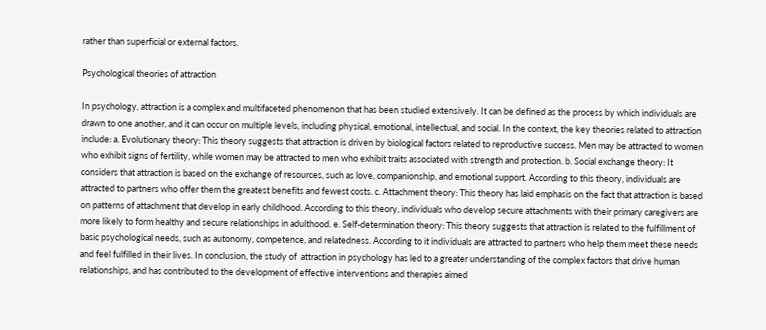rather than superficial or external factors.

Psychological theories of attraction

In psychology, attraction is a complex and multifaceted phenomenon that has been studied extensively. It can be defined as the process by which individuals are drawn to one another, and it can occur on multiple levels, including physical, emotional, intellectual, and social. In the context, the key theories related to attraction include: a. Evolutionary theory: This theory suggests that attraction is driven by biological factors related to reproductive success. Men may be attracted to women who exhibit signs of fertility, while women may be attracted to men who exhibit traits associated with strength and protection. b. Social exchange theory: It considers that attraction is based on the exchange of resources, such as love, companionship, and emotional support. According to this theory, individuals are attracted to partners who offer them the greatest benefits and fewest costs. c. Attachment theory: This theory has laid emphasis on the fact that attraction is based on patterns of attachment that develop in early childhood. According to this theory, individuals who develop secure attachments with their primary caregivers are more likely to form healthy and secure relationships in adulthood. e. Self-determination theory: This theory suggests that attraction is related to the fulfillment of basic psychological needs, such as autonomy, competence, and relatedness. According to it individuals are attracted to partners who help them meet these needs and feel fulfilled in their lives. In conclusion, the study of  attraction in psychology has led to a greater understanding of the complex factors that drive human relationships, and has contributed to the development of effective interventions and therapies aimed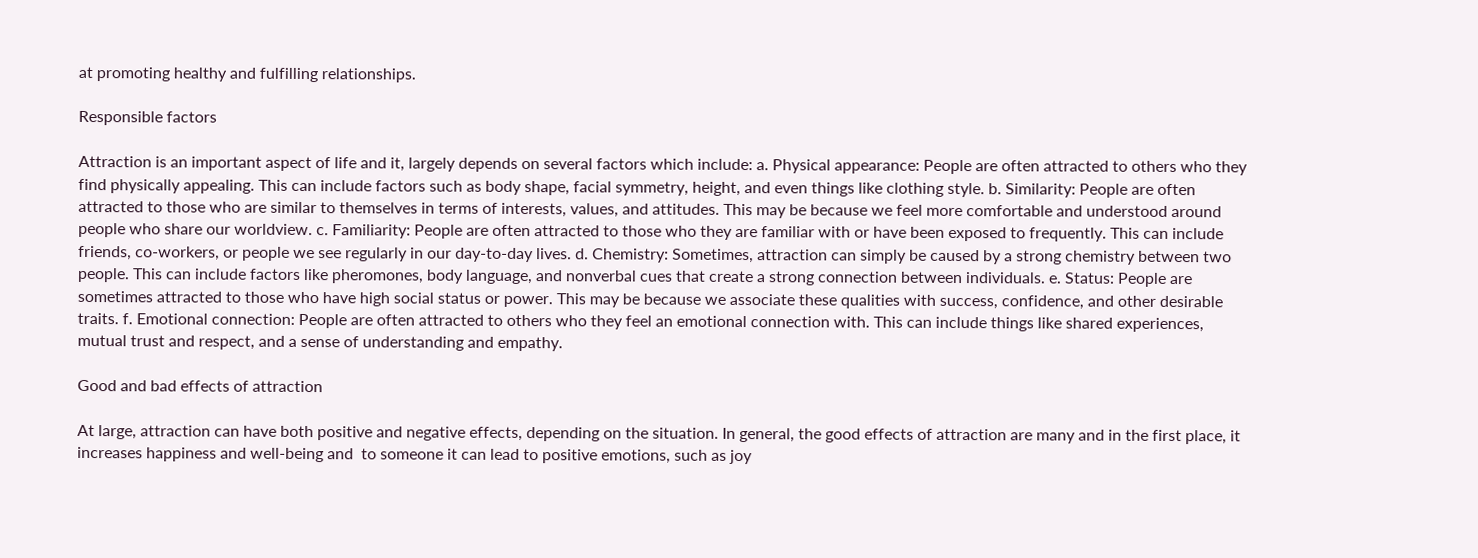at promoting healthy and fulfilling relationships.

Responsible factors

Attraction is an important aspect of life and it, largely depends on several factors which include: a. Physical appearance: People are often attracted to others who they find physically appealing. This can include factors such as body shape, facial symmetry, height, and even things like clothing style. b. Similarity: People are often attracted to those who are similar to themselves in terms of interests, values, and attitudes. This may be because we feel more comfortable and understood around people who share our worldview. c. Familiarity: People are often attracted to those who they are familiar with or have been exposed to frequently. This can include friends, co-workers, or people we see regularly in our day-to-day lives. d. Chemistry: Sometimes, attraction can simply be caused by a strong chemistry between two people. This can include factors like pheromones, body language, and nonverbal cues that create a strong connection between individuals. e. Status: People are sometimes attracted to those who have high social status or power. This may be because we associate these qualities with success, confidence, and other desirable traits. f. Emotional connection: People are often attracted to others who they feel an emotional connection with. This can include things like shared experiences, mutual trust and respect, and a sense of understanding and empathy.

Good and bad effects of attraction

At large, attraction can have both positive and negative effects, depending on the situation. In general, the good effects of attraction are many and in the first place, it increases happiness and well-being and  to someone it can lead to positive emotions, such as joy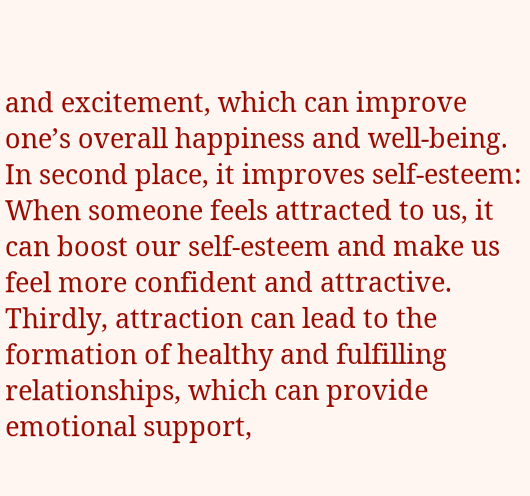and excitement, which can improve one’s overall happiness and well-being. In second place, it improves self-esteem: When someone feels attracted to us, it can boost our self-esteem and make us feel more confident and attractive. Thirdly, attraction can lead to the formation of healthy and fulfilling relationships, which can provide emotional support,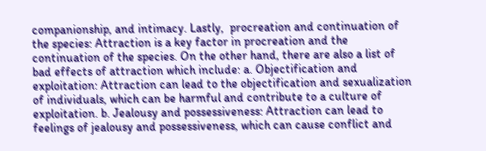companionship, and intimacy. Lastly,  procreation and continuation of the species: Attraction is a key factor in procreation and the continuation of the species. On the other hand, there are also a list of bad effects of attraction which include: a. Objectification and exploitation: Attraction can lead to the objectification and sexualization of individuals, which can be harmful and contribute to a culture of exploitation. b. Jealousy and possessiveness: Attraction can lead to feelings of jealousy and possessiveness, which can cause conflict and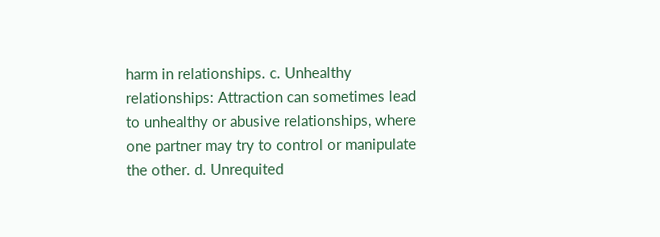harm in relationships. c. Unhealthy relationships: Attraction can sometimes lead to unhealthy or abusive relationships, where one partner may try to control or manipulate the other. d. Unrequited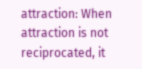attraction: When attraction is not reciprocated, it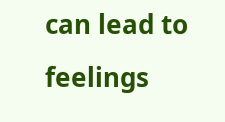can lead to feelings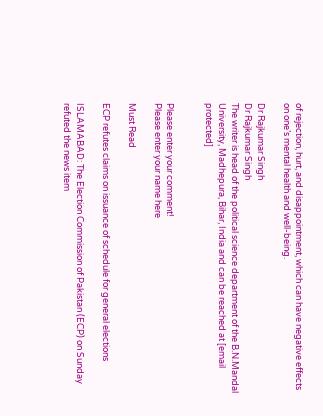of rejection, hurt, and disappointment, which can have negative effects on one’s mental health and well-being.

Dr Rajkumar Singh
Dr Rajkumar Singh
The writer is head of the political science department of the B.N.Mandal University, Madhepura, Bihar, India and can be reached at [email protected]


Please enter your comment!
Please enter your name here

Must Read

ECP refutes claims on issuance of schedule for general elections

ISLAMABAD: The Election Commission of Pakistan (ECP) on Sunday refuted the news item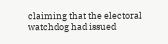claiming that the electoral watchdog had issued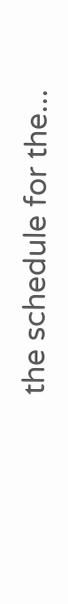the schedule for the...